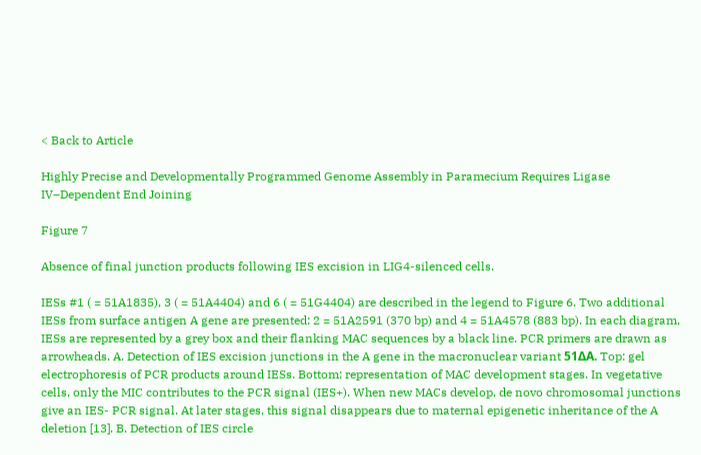< Back to Article

Highly Precise and Developmentally Programmed Genome Assembly in Paramecium Requires Ligase IV–Dependent End Joining

Figure 7

Absence of final junction products following IES excision in LIG4-silenced cells.

IESs #1 ( = 51A1835), 3 ( = 51A4404) and 6 ( = 51G4404) are described in the legend to Figure 6. Two additional IESs from surface antigen A gene are presented: 2 = 51A2591 (370 bp) and 4 = 51A4578 (883 bp). In each diagram, IESs are represented by a grey box and their flanking MAC sequences by a black line. PCR primers are drawn as arrowheads. A. Detection of IES excision junctions in the A gene in the macronuclear variant 51ΔA. Top: gel electrophoresis of PCR products around IESs. Bottom: representation of MAC development stages. In vegetative cells, only the MIC contributes to the PCR signal (IES+). When new MACs develop, de novo chromosomal junctions give an IES- PCR signal. At later stages, this signal disappears due to maternal epigenetic inheritance of the A deletion [13]. B. Detection of IES circle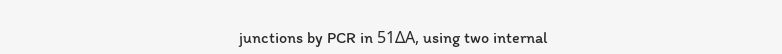junctions by PCR in 51ΔA, using two internal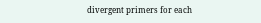divergent primers for each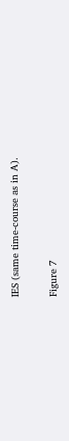IES (same time-course as in A).

Figure 7